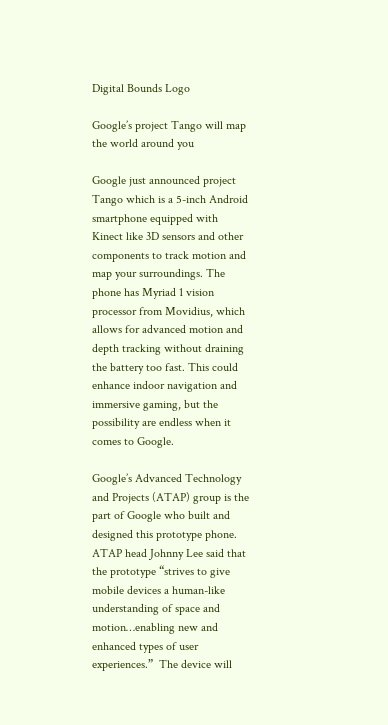Digital Bounds Logo

Google’s project Tango will map the world around you

Google just announced project Tango which is a 5-inch Android smartphone equipped with Kinect like 3D sensors and other components to track motion and map your surroundings. The phone has Myriad 1 vision processor from Movidius, which allows for advanced motion and depth tracking without draining the battery too fast. This could enhance indoor navigation and immersive gaming, but the possibility are endless when it comes to Google.

Google’s Advanced Technology and Projects (ATAP) group is the part of Google who built and designed this prototype phone. ATAP head Johnny Lee said that the prototype “strives to give mobile devices a human-like understanding of space and motion…enabling new and enhanced types of user experiences.”  The device will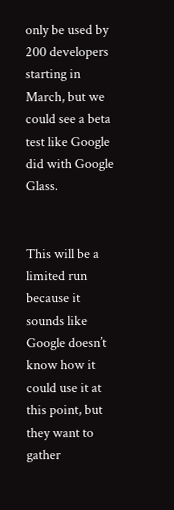only be used by 200 developers starting in March, but we could see a beta test like Google did with Google Glass.


This will be a limited run because it sounds like Google doesn’t know how it could use it at this point, but they want to gather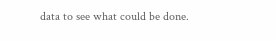data to see what could be done.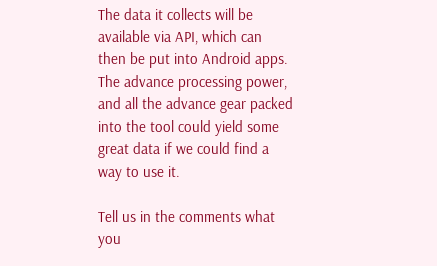The data it collects will be available via API, which can then be put into Android apps. The advance processing power, and all the advance gear packed into the tool could yield some great data if we could find a way to use it.

Tell us in the comments what you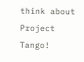think about Project Tango!